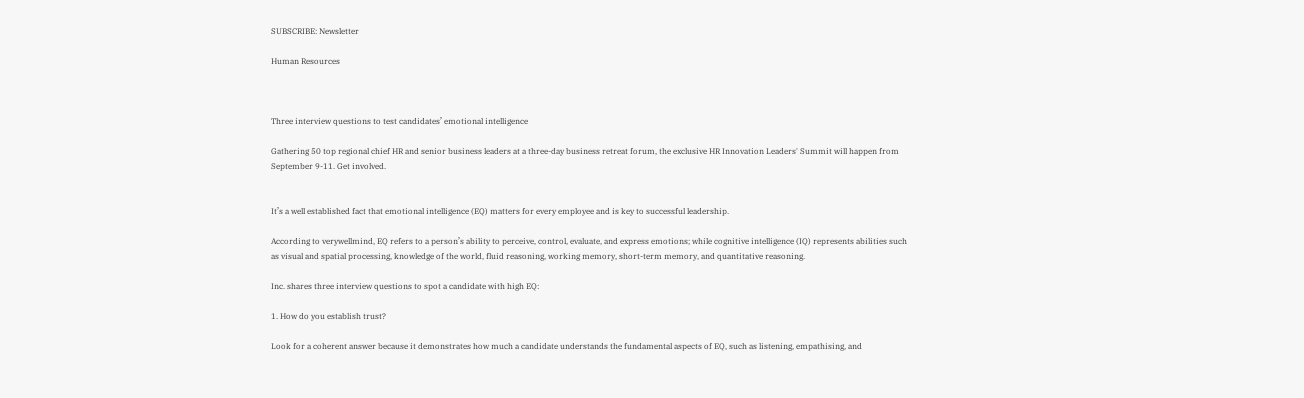SUBSCRIBE: Newsletter

Human Resources



Three interview questions to test candidates’ emotional intelligence

Gathering 50 top regional chief HR and senior business leaders at a three-day business retreat forum, the exclusive HR Innovation Leaders' Summit will happen from September 9-11. Get involved.


It’s a well established fact that emotional intelligence (EQ) matters for every employee and is key to successful leadership.

According to verywellmind, EQ refers to a person’s ability to perceive, control, evaluate, and express emotions; while cognitive intelligence (IQ) represents abilities such as visual and spatial processing, knowledge of the world, fluid reasoning, working memory, short-term memory, and quantitative reasoning.

Inc. shares three interview questions to spot a candidate with high EQ:

1. How do you establish trust?

Look for a coherent answer because it demonstrates how much a candidate understands the fundamental aspects of EQ, such as listening, empathising, and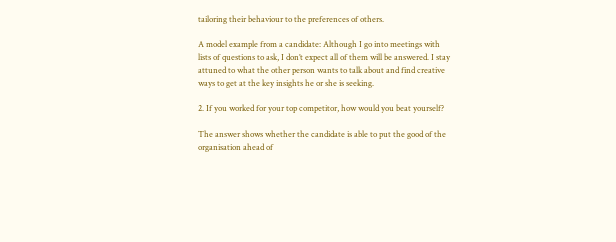tailoring their behaviour to the preferences of others.

A model example from a candidate: Although I go into meetings with lists of questions to ask, I don’t expect all of them will be answered. I stay attuned to what the other person wants to talk about and find creative ways to get at the key insights he or she is seeking.

2. If you worked for your top competitor, how would you beat yourself?

The answer shows whether the candidate is able to put the good of the organisation ahead of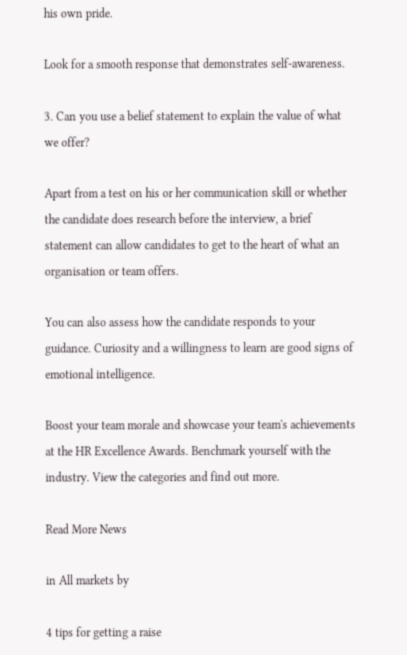his own pride.

Look for a smooth response that demonstrates self-awareness.

3. Can you use a belief statement to explain the value of what we offer?

Apart from a test on his or her communication skill or whether the candidate does research before the interview, a brief statement can allow candidates to get to the heart of what an organisation or team offers.

You can also assess how the candidate responds to your guidance. Curiosity and a willingness to learn are good signs of emotional intelligence.

Boost your team morale and showcase your team's achievements at the HR Excellence Awards. Benchmark yourself with the industry. View the categories and find out more.

Read More News

in All markets by

4 tips for getting a raise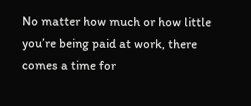No matter how much or how little you’re being paid at work, there comes a time for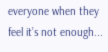everyone when they feel it’s not enough...